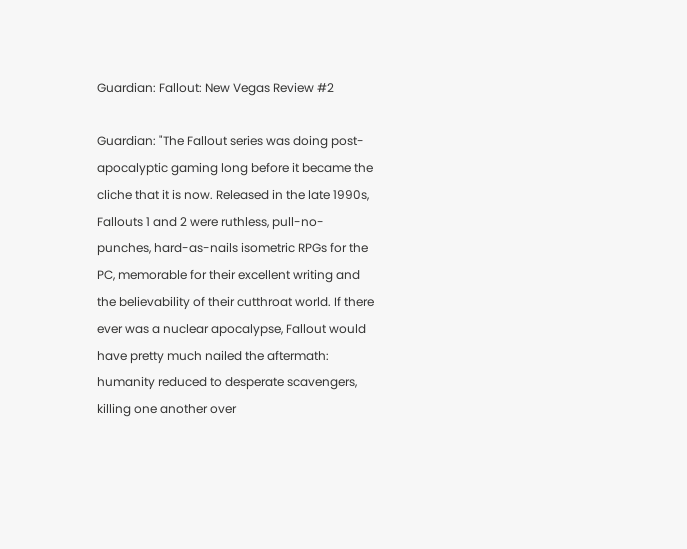Guardian: Fallout: New Vegas Review #2

Guardian: "The Fallout series was doing post-apocalyptic gaming long before it became the cliche that it is now. Released in the late 1990s, Fallouts 1 and 2 were ruthless, pull-no-punches, hard-as-nails isometric RPGs for the PC, memorable for their excellent writing and the believability of their cutthroat world. If there ever was a nuclear apocalypse, Fallout would have pretty much nailed the aftermath: humanity reduced to desperate scavengers, killing one another over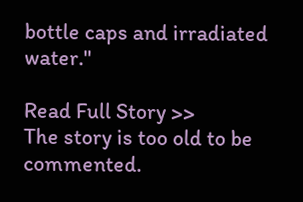bottle caps and irradiated water."

Read Full Story >>
The story is too old to be commented.